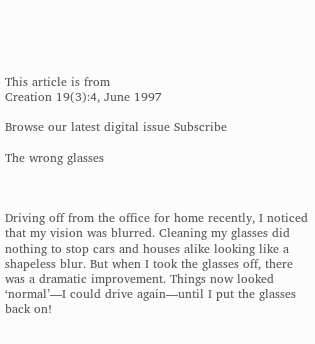This article is from
Creation 19(3):4, June 1997

Browse our latest digital issue Subscribe

The wrong glasses



Driving off from the office for home recently, I noticed that my vision was blurred. Cleaning my glasses did nothing to stop cars and houses alike looking like a shapeless blur. But when I took the glasses off, there was a dramatic improvement. Things now looked ‘normal’—I could drive again—until I put the glasses back on!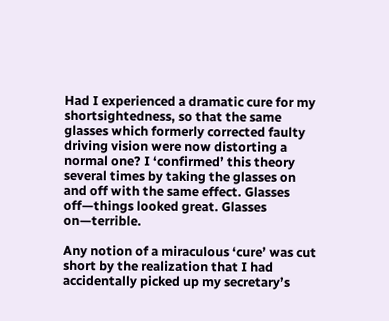Had I experienced a dramatic cure for my shortsightedness, so that the same glasses which formerly corrected faulty driving vision were now distorting a normal one? I ‘confirmed’ this theory several times by taking the glasses on and off with the same effect. Glasses off—things looked great. Glasses on—terrible.

Any notion of a miraculous ‘cure’ was cut short by the realization that I had accidentally picked up my secretary’s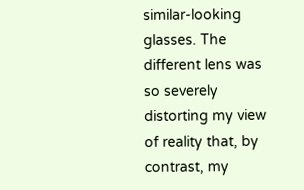similar-looking glasses. The different lens was so severely distorting my view of reality that, by contrast, my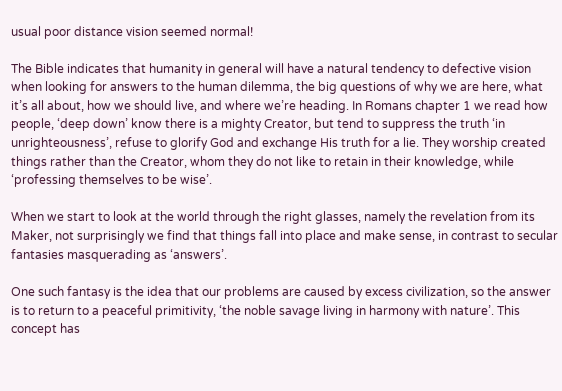usual poor distance vision seemed normal!

The Bible indicates that humanity in general will have a natural tendency to defective vision when looking for answers to the human dilemma, the big questions of why we are here, what it’s all about, how we should live, and where we’re heading. In Romans chapter 1 we read how people, ‘deep down’ know there is a mighty Creator, but tend to suppress the truth ‘in unrighteousness’, refuse to glorify God and exchange His truth for a lie. They worship created things rather than the Creator, whom they do not like to retain in their knowledge, while ‘professing themselves to be wise’.

When we start to look at the world through the right glasses, namely the revelation from its Maker, not surprisingly we find that things fall into place and make sense, in contrast to secular fantasies masquerading as ‘answers’.

One such fantasy is the idea that our problems are caused by excess civilization, so the answer is to return to a peaceful primitivity, ‘the noble savage living in harmony with nature’. This concept has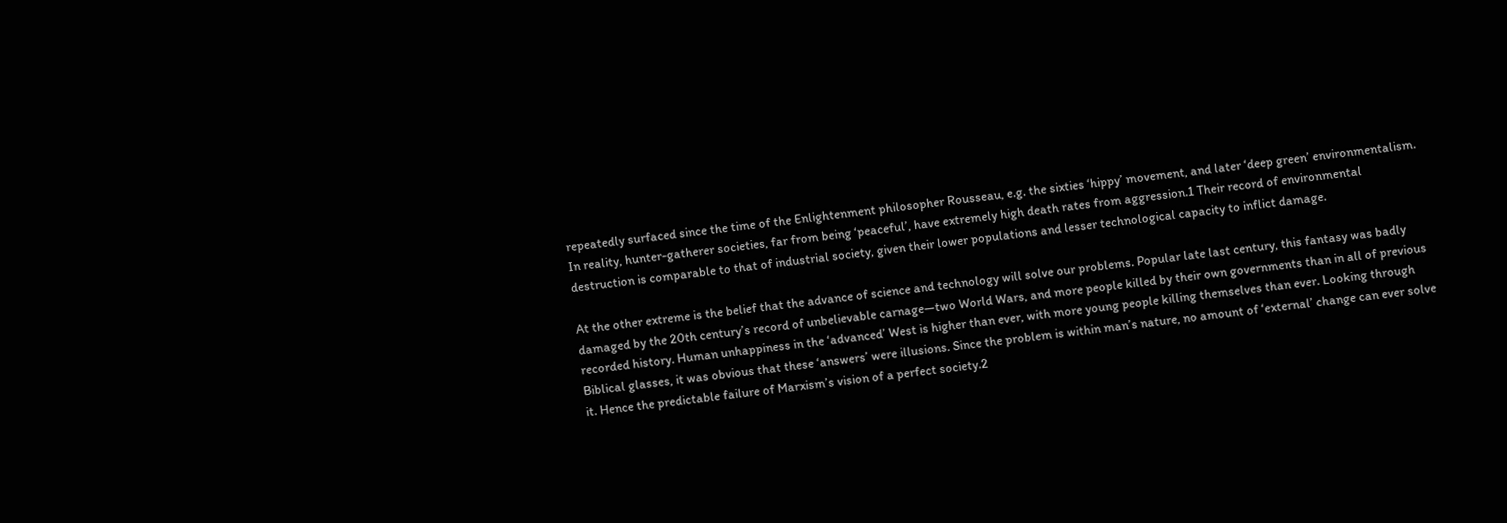repeatedly surfaced since the time of the Enlightenment philosopher Rousseau, e.g. the sixties ‘hippy’ movement, and later ‘deep green’ environmentalism. In reality, hunter-gatherer societies, far from being ‘peaceful’, have extremely high death rates from aggression.1 Their record of environmental destruction is comparable to that of industrial society, given their lower populations and lesser technological capacity to inflict damage.

At the other extreme is the belief that the advance of science and technology will solve our problems. Popular late last century, this fantasy was badly damaged by the 20th century’s record of unbelievable carnage—two World Wars, and more people killed by their own governments than in all of previous recorded history. Human unhappiness in the ‘advanced’ West is higher than ever, with more young people killing themselves than ever. Looking through Biblical glasses, it was obvious that these ‘answers’ were illusions. Since the problem is within man’s nature, no amount of ‘external’ change can ever solve it. Hence the predictable failure of Marxism’s vision of a perfect society.2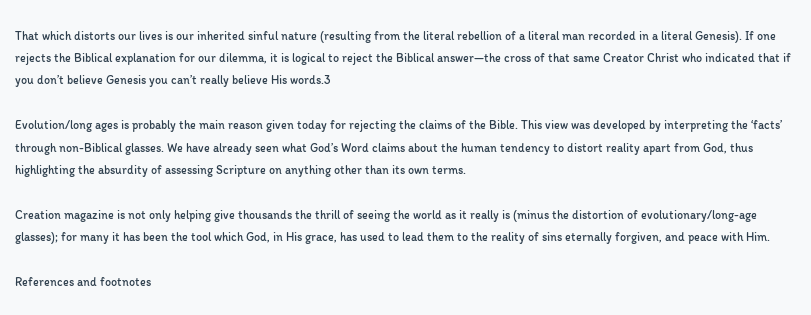That which distorts our lives is our inherited sinful nature (resulting from the literal rebellion of a literal man recorded in a literal Genesis). If one rejects the Biblical explanation for our dilemma, it is logical to reject the Biblical answer—the cross of that same Creator Christ who indicated that if you don’t believe Genesis you can’t really believe His words.3

Evolution/long ages is probably the main reason given today for rejecting the claims of the Bible. This view was developed by interpreting the ‘facts’ through non-Biblical glasses. We have already seen what God’s Word claims about the human tendency to distort reality apart from God, thus highlighting the absurdity of assessing Scripture on anything other than its own terms.

Creation magazine is not only helping give thousands the thrill of seeing the world as it really is (minus the distortion of evolutionary/long-age glasses); for many it has been the tool which God, in His grace, has used to lead them to the reality of sins eternally forgiven, and peace with Him.

References and footnotes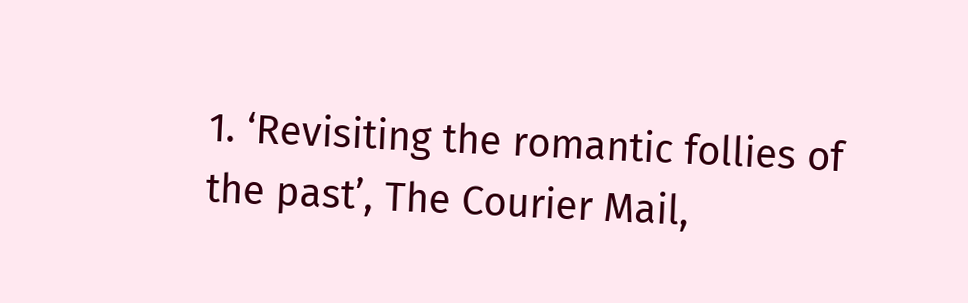1. ‘Revisiting the romantic follies of the past’, The Courier Mail,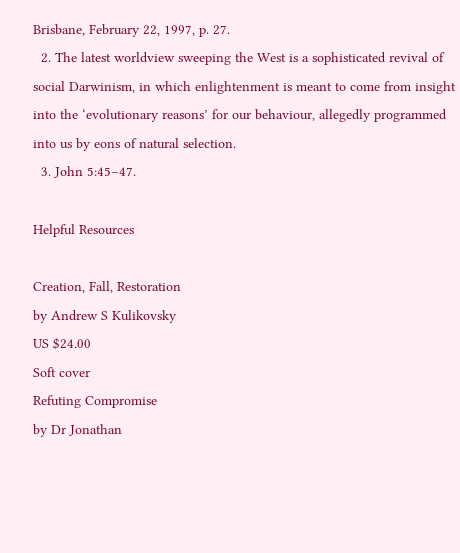Brisbane, February 22, 1997, p. 27.
  2. The latest worldview sweeping the West is a sophisticated revival of social Darwinism, in which enlightenment is meant to come from insight into the ‘evolutionary reasons’ for our behaviour, allegedly programmed into us by eons of natural selection.
  3. John 5:45–47.

Helpful Resources

Creation, Fall, Restoration
by Andrew S Kulikovsky
US $24.00
Soft cover
Refuting Compromise
by Dr Jonathan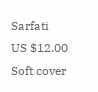Sarfati
US $12.00
Soft cover